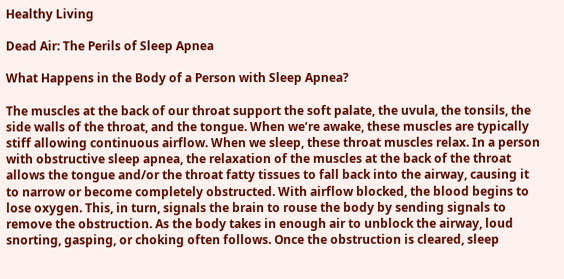Healthy Living

Dead Air: The Perils of Sleep Apnea

What Happens in the Body of a Person with Sleep Apnea?

The muscles at the back of our throat support the soft palate, the uvula, the tonsils, the side walls of the throat, and the tongue. When we’re awake, these muscles are typically stiff allowing continuous airflow. When we sleep, these throat muscles relax. In a person with obstructive sleep apnea, the relaxation of the muscles at the back of the throat allows the tongue and/or the throat fatty tissues to fall back into the airway, causing it to narrow or become completely obstructed. With airflow blocked, the blood begins to lose oxygen. This, in turn, signals the brain to rouse the body by sending signals to remove the obstruction. As the body takes in enough air to unblock the airway, loud snorting, gasping, or choking often follows. Once the obstruction is cleared, sleep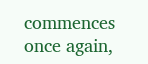commences once again,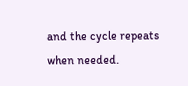and the cycle repeats when needed.